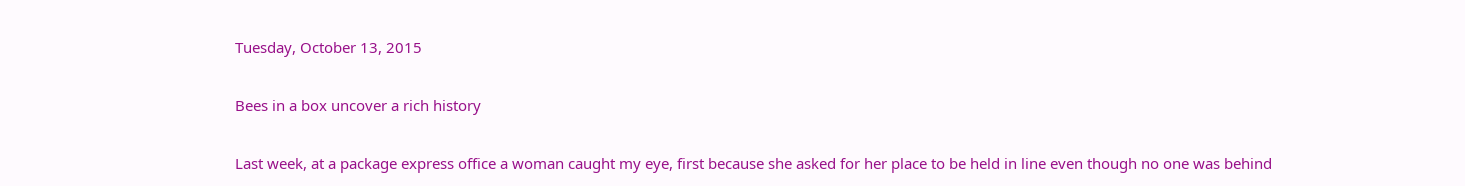Tuesday, October 13, 2015

Bees in a box uncover a rich history

Last week, at a package express office a woman caught my eye, first because she asked for her place to be held in line even though no one was behind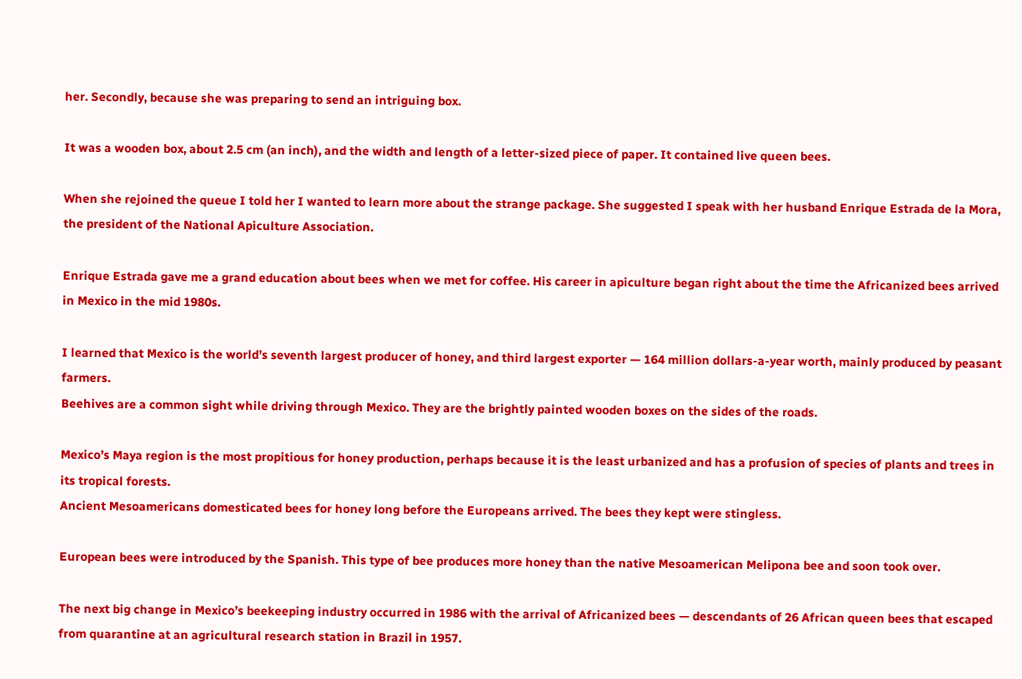her. Secondly, because she was preparing to send an intriguing box.

It was a wooden box, about 2.5 cm (an inch), and the width and length of a letter-sized piece of paper. It contained live queen bees.

When she rejoined the queue I told her I wanted to learn more about the strange package. She suggested I speak with her husband Enrique Estrada de la Mora, the president of the National Apiculture Association.

Enrique Estrada gave me a grand education about bees when we met for coffee. His career in apiculture began right about the time the Africanized bees arrived in Mexico in the mid 1980s.

I learned that Mexico is the world’s seventh largest producer of honey, and third largest exporter — 164 million dollars-a-year worth, mainly produced by peasant farmers.
Beehives are a common sight while driving through Mexico. They are the brightly painted wooden boxes on the sides of the roads.

Mexico’s Maya region is the most propitious for honey production, perhaps because it is the least urbanized and has a profusion of species of plants and trees in its tropical forests.
Ancient Mesoamericans domesticated bees for honey long before the Europeans arrived. The bees they kept were stingless.

European bees were introduced by the Spanish. This type of bee produces more honey than the native Mesoamerican Melipona bee and soon took over.

The next big change in Mexico’s beekeeping industry occurred in 1986 with the arrival of Africanized bees — descendants of 26 African queen bees that escaped from quarantine at an agricultural research station in Brazil in 1957.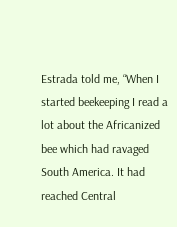Estrada told me, “When I started beekeeping I read a lot about the Africanized bee which had ravaged South America. It had reached Central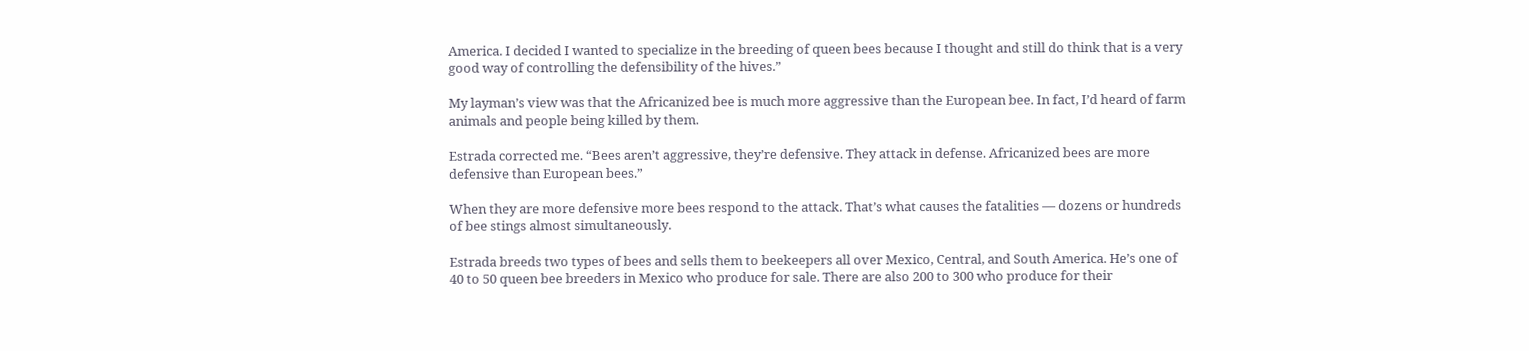America. I decided I wanted to specialize in the breeding of queen bees because I thought and still do think that is a very good way of controlling the defensibility of the hives.”

My layman’s view was that the Africanized bee is much more aggressive than the European bee. In fact, I’d heard of farm animals and people being killed by them.

Estrada corrected me. “Bees aren’t aggressive, they’re defensive. They attack in defense. Africanized bees are more defensive than European bees.”

When they are more defensive more bees respond to the attack. That’s what causes the fatalities — dozens or hundreds of bee stings almost simultaneously.

Estrada breeds two types of bees and sells them to beekeepers all over Mexico, Central, and South America. He’s one of 40 to 50 queen bee breeders in Mexico who produce for sale. There are also 200 to 300 who produce for their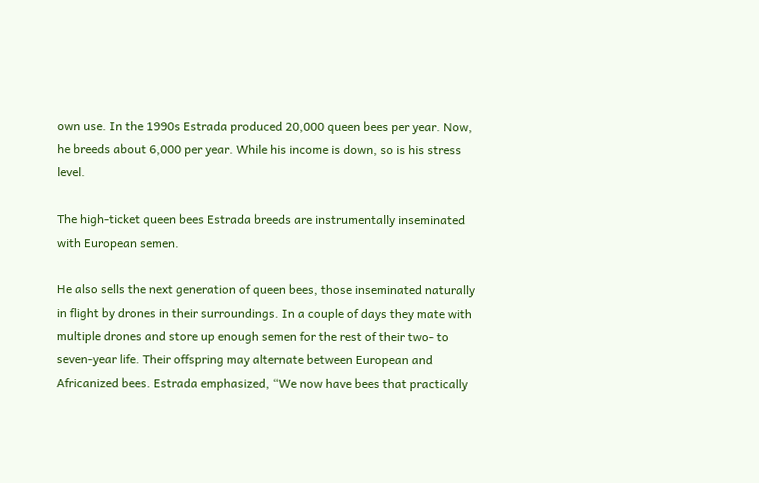own use. In the 1990s Estrada produced 20,000 queen bees per year. Now, he breeds about 6,000 per year. While his income is down, so is his stress level.

The high-ticket queen bees Estrada breeds are instrumentally inseminated with European semen.

He also sells the next generation of queen bees, those inseminated naturally in flight by drones in their surroundings. In a couple of days they mate with multiple drones and store up enough semen for the rest of their two- to seven-year life. Their offspring may alternate between European and Africanized bees. Estrada emphasized, “We now have bees that practically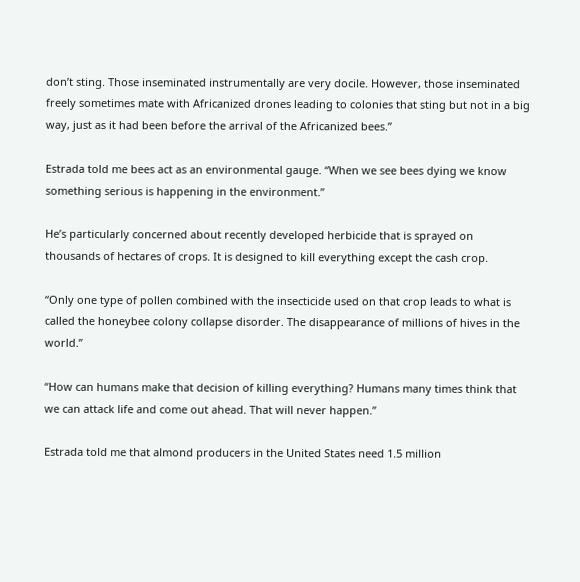don’t sting. Those inseminated instrumentally are very docile. However, those inseminated freely sometimes mate with Africanized drones leading to colonies that sting but not in a big way, just as it had been before the arrival of the Africanized bees.”

Estrada told me bees act as an environmental gauge. “When we see bees dying we know something serious is happening in the environment.”

He’s particularly concerned about recently developed herbicide that is sprayed on thousands of hectares of crops. It is designed to kill everything except the cash crop.

“Only one type of pollen combined with the insecticide used on that crop leads to what is called the honeybee colony collapse disorder. The disappearance of millions of hives in the world.”

“How can humans make that decision of killing everything? Humans many times think that we can attack life and come out ahead. That will never happen.”

Estrada told me that almond producers in the United States need 1.5 million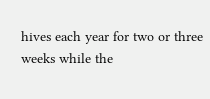hives each year for two or three weeks while the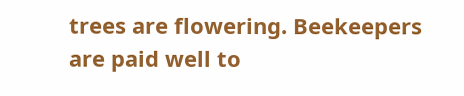trees are flowering. Beekeepers are paid well to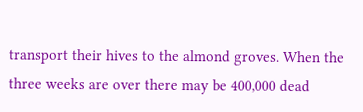transport their hives to the almond groves. When the three weeks are over there may be 400,000 dead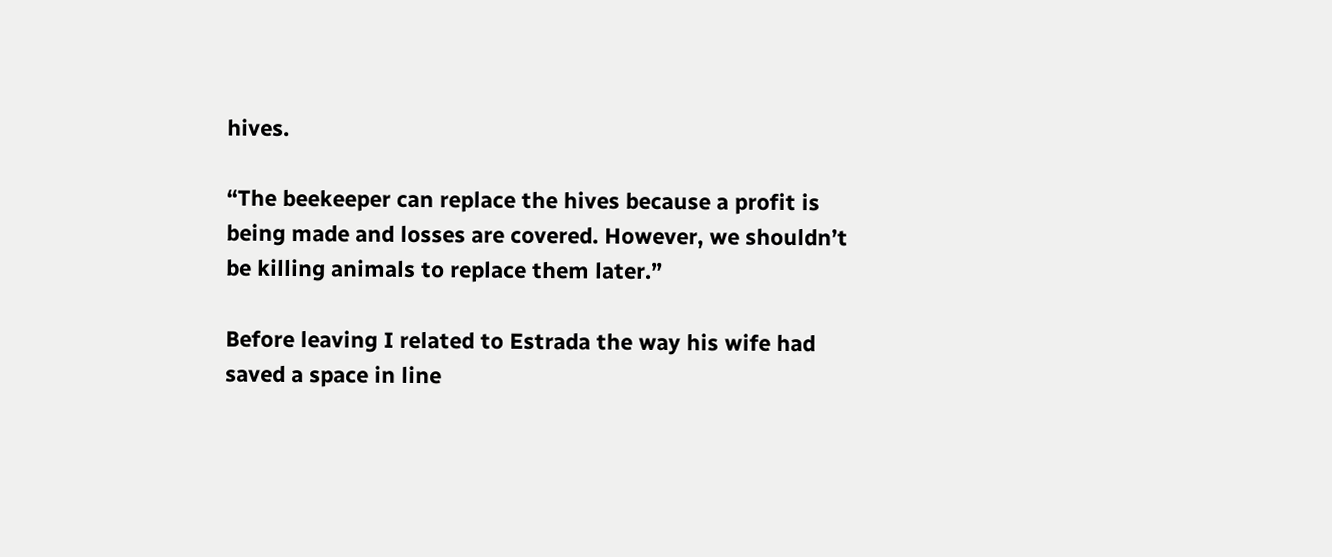hives.

“The beekeeper can replace the hives because a profit is being made and losses are covered. However, we shouldn’t be killing animals to replace them later.”

Before leaving I related to Estrada the way his wife had saved a space in line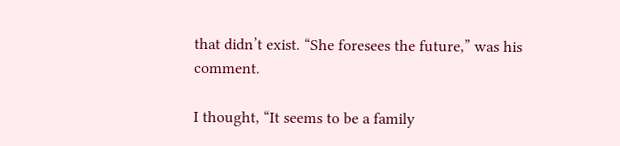that didn’t exist. “She foresees the future,” was his comment.

I thought, “It seems to be a family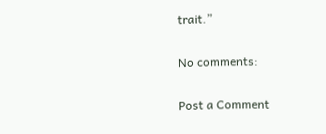trait.”

No comments:

Post a Comment